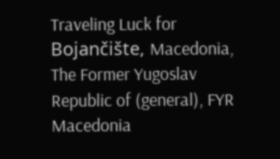Traveling Luck for Bojančište, Macedonia, The Former Yugoslav Republic of (general), FYR Macedonia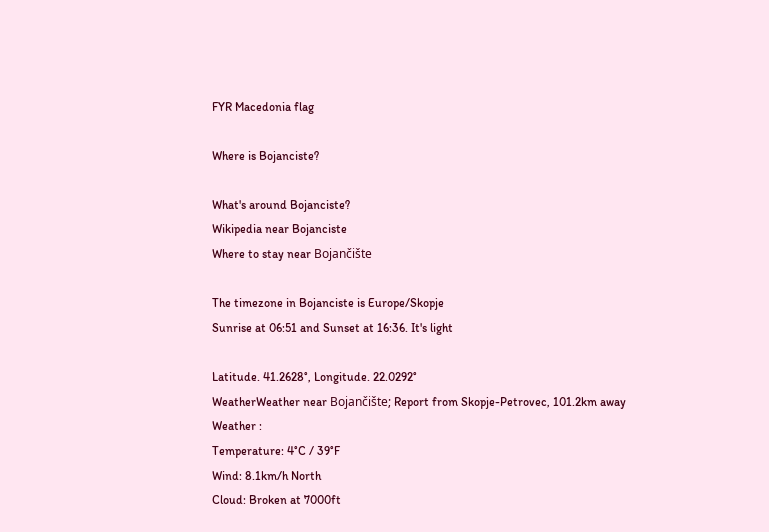FYR Macedonia flag

Where is Bojanciste?

What's around Bojanciste?
Wikipedia near Bojanciste
Where to stay near Bojančište

The timezone in Bojanciste is Europe/Skopje
Sunrise at 06:51 and Sunset at 16:36. It's light

Latitude. 41.2628°, Longitude. 22.0292°
WeatherWeather near Bojančište; Report from Skopje-Petrovec, 101.2km away
Weather :
Temperature: 4°C / 39°F
Wind: 8.1km/h North
Cloud: Broken at 7000ft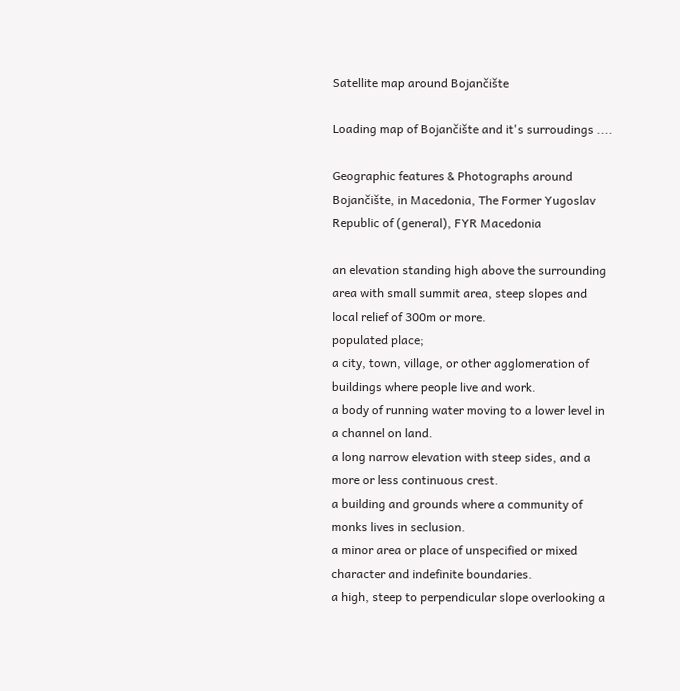Satellite map around Bojančište

Loading map of Bojančište and it's surroudings ....

Geographic features & Photographs around Bojančište, in Macedonia, The Former Yugoslav Republic of (general), FYR Macedonia

an elevation standing high above the surrounding area with small summit area, steep slopes and local relief of 300m or more.
populated place;
a city, town, village, or other agglomeration of buildings where people live and work.
a body of running water moving to a lower level in a channel on land.
a long narrow elevation with steep sides, and a more or less continuous crest.
a building and grounds where a community of monks lives in seclusion.
a minor area or place of unspecified or mixed character and indefinite boundaries.
a high, steep to perpendicular slope overlooking a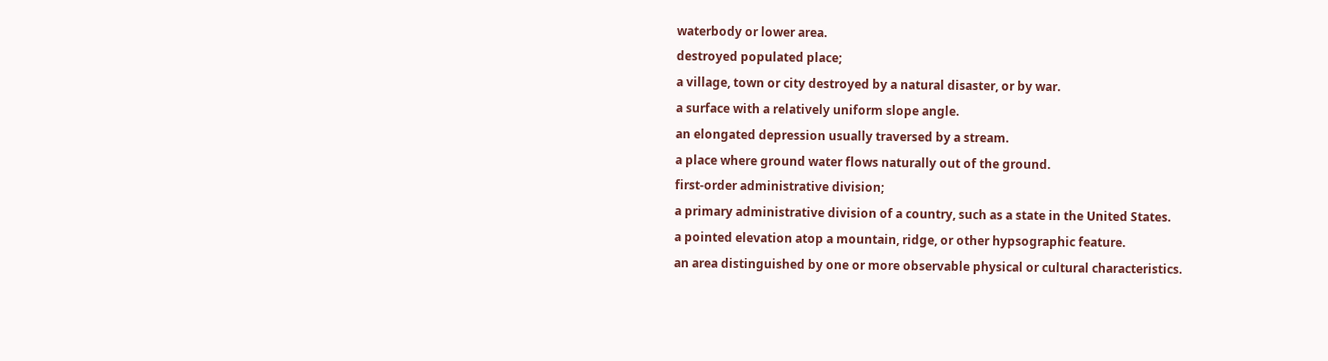waterbody or lower area.
destroyed populated place;
a village, town or city destroyed by a natural disaster, or by war.
a surface with a relatively uniform slope angle.
an elongated depression usually traversed by a stream.
a place where ground water flows naturally out of the ground.
first-order administrative division;
a primary administrative division of a country, such as a state in the United States.
a pointed elevation atop a mountain, ridge, or other hypsographic feature.
an area distinguished by one or more observable physical or cultural characteristics.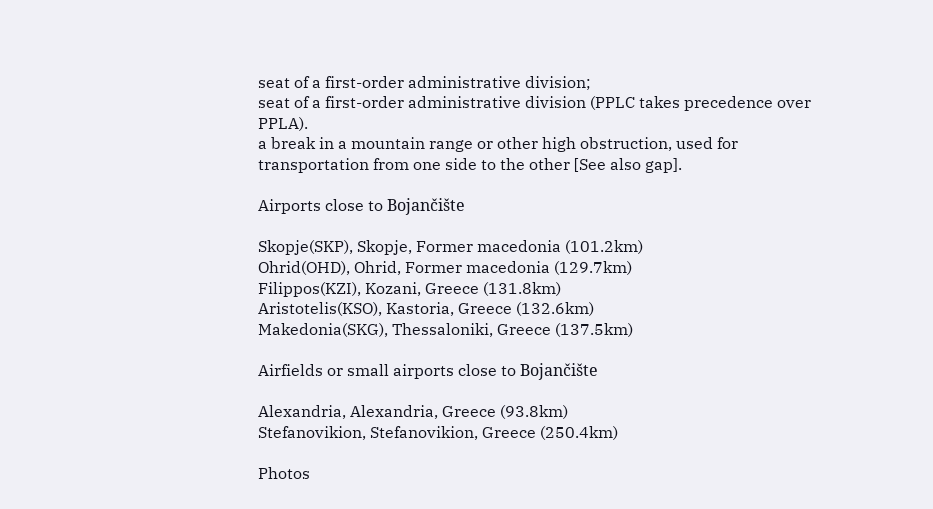seat of a first-order administrative division;
seat of a first-order administrative division (PPLC takes precedence over PPLA).
a break in a mountain range or other high obstruction, used for transportation from one side to the other [See also gap].

Airports close to Bojančište

Skopje(SKP), Skopje, Former macedonia (101.2km)
Ohrid(OHD), Ohrid, Former macedonia (129.7km)
Filippos(KZI), Kozani, Greece (131.8km)
Aristotelis(KSO), Kastoria, Greece (132.6km)
Makedonia(SKG), Thessaloniki, Greece (137.5km)

Airfields or small airports close to Bojančište

Alexandria, Alexandria, Greece (93.8km)
Stefanovikion, Stefanovikion, Greece (250.4km)

Photos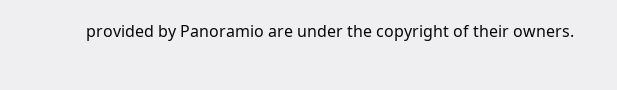provided by Panoramio are under the copyright of their owners.